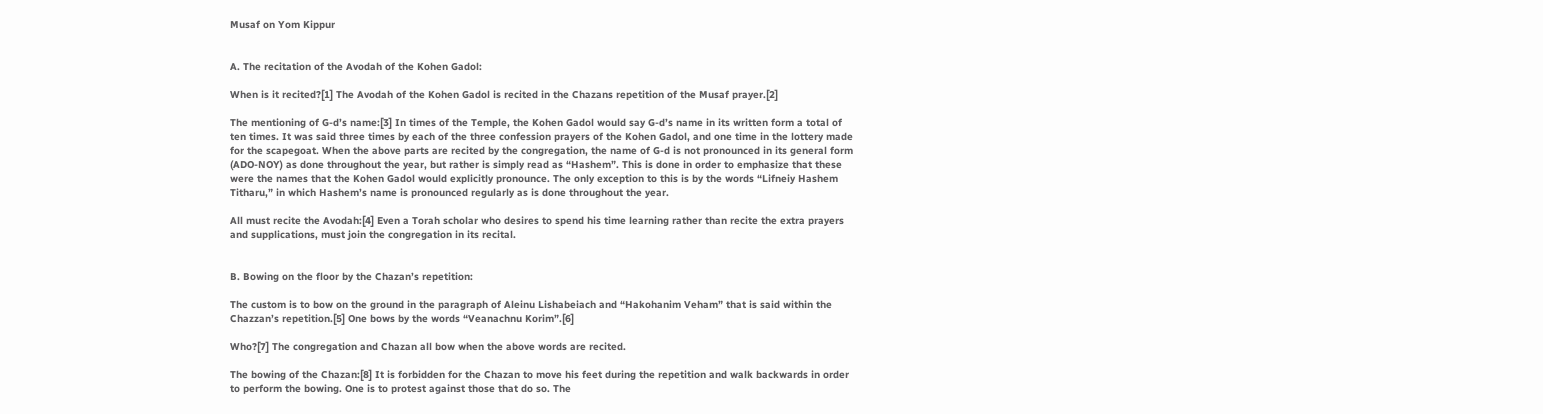Musaf on Yom Kippur


A. The recitation of the Avodah of the Kohen Gadol:

When is it recited?[1] The Avodah of the Kohen Gadol is recited in the Chazans repetition of the Musaf prayer.[2]

The mentioning of G-d’s name:[3] In times of the Temple, the Kohen Gadol would say G-d’s name in its written form a total of ten times. It was said three times by each of the three confession prayers of the Kohen Gadol, and one time in the lottery made for the scapegoat. When the above parts are recited by the congregation, the name of G-d is not pronounced in its general form (ADO-NOY) as done throughout the year, but rather is simply read as “Hashem”. This is done in order to emphasize that these were the names that the Kohen Gadol would explicitly pronounce. The only exception to this is by the words “Lifneiy Hashem Titharu,” in which Hashem’s name is pronounced regularly as is done throughout the year.

All must recite the Avodah:[4] Even a Torah scholar who desires to spend his time learning rather than recite the extra prayers and supplications, must join the congregation in its recital.


B. Bowing on the floor by the Chazan’s repetition:

The custom is to bow on the ground in the paragraph of Aleinu Lishabeiach and “Hakohanim Veham” that is said within the Chazzan’s repetition.[5] One bows by the words “Veanachnu Korim”.[6]

Who?[7] The congregation and Chazan all bow when the above words are recited.

The bowing of the Chazan:[8] It is forbidden for the Chazan to move his feet during the repetition and walk backwards in order to perform the bowing. One is to protest against those that do so. The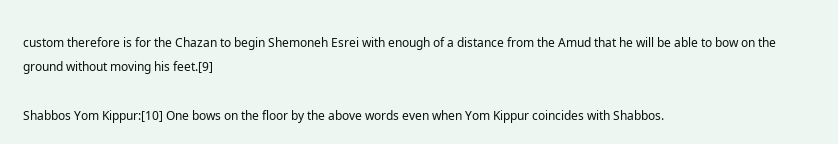custom therefore is for the Chazan to begin Shemoneh Esrei with enough of a distance from the Amud that he will be able to bow on the ground without moving his feet.[9]

Shabbos Yom Kippur:[10] One bows on the floor by the above words even when Yom Kippur coincides with Shabbos.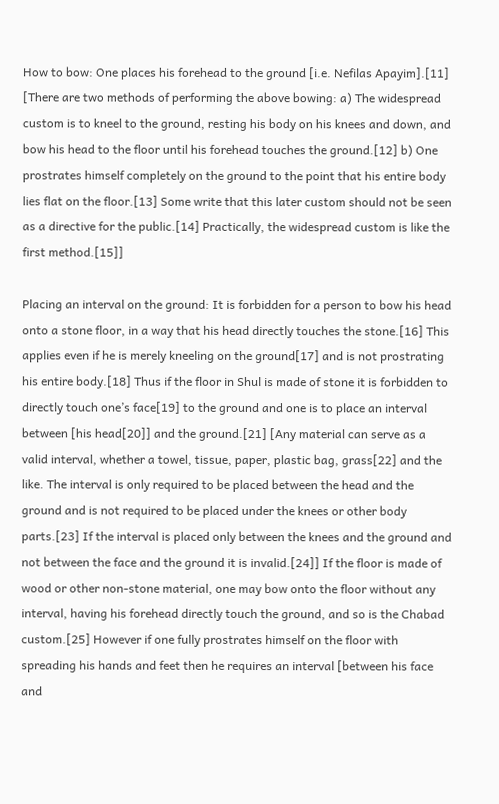How to bow: One places his forehead to the ground [i.e. Nefilas Apayim].[11] [There are two methods of performing the above bowing: a) The widespread custom is to kneel to the ground, resting his body on his knees and down, and bow his head to the floor until his forehead touches the ground.[12] b) One prostrates himself completely on the ground to the point that his entire body lies flat on the floor.[13] Some write that this later custom should not be seen as a directive for the public.[14] Practically, the widespread custom is like the first method.[15]]

Placing an interval on the ground: It is forbidden for a person to bow his head onto a stone floor, in a way that his head directly touches the stone.[16] This applies even if he is merely kneeling on the ground[17] and is not prostrating his entire body.[18] Thus if the floor in Shul is made of stone it is forbidden to directly touch one’s face[19] to the ground and one is to place an interval between [his head[20]] and the ground.[21] [Any material can serve as a valid interval, whether a towel, tissue, paper, plastic bag, grass[22] and the like. The interval is only required to be placed between the head and the ground and is not required to be placed under the knees or other body parts.[23] If the interval is placed only between the knees and the ground and not between the face and the ground it is invalid.[24]] If the floor is made of wood or other non-stone material, one may bow onto the floor without any interval, having his forehead directly touch the ground, and so is the Chabad custom.[25] However if one fully prostrates himself on the floor with spreading his hands and feet then he requires an interval [between his face and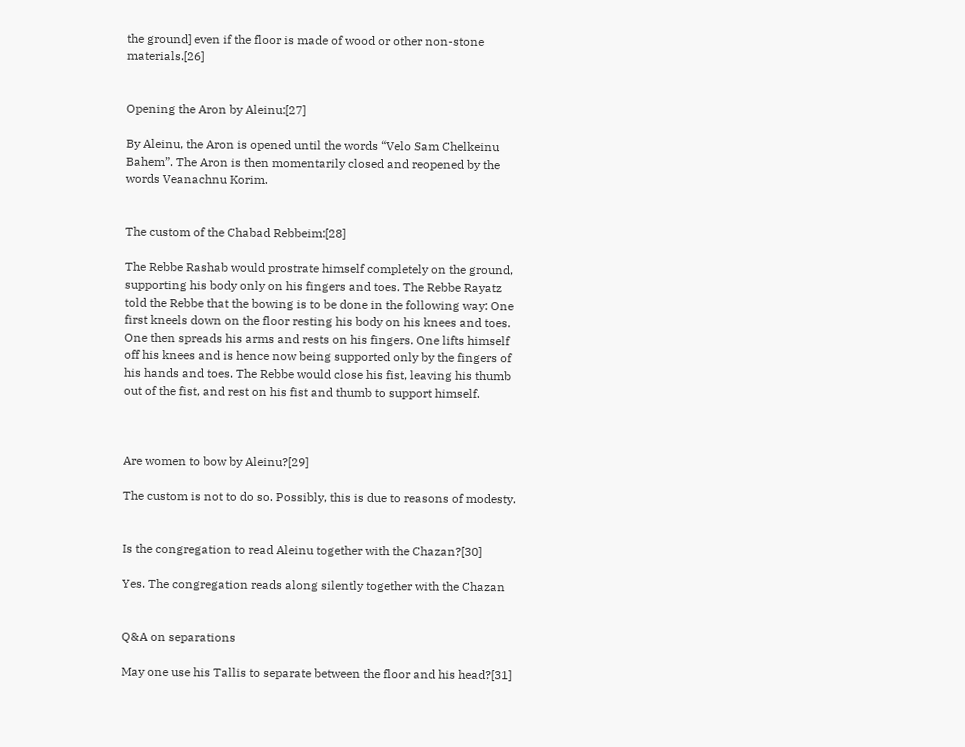the ground] even if the floor is made of wood or other non-stone materials.[26]


Opening the Aron by Aleinu:[27]

By Aleinu, the Aron is opened until the words “Velo Sam Chelkeinu Bahem”. The Aron is then momentarily closed and reopened by the words Veanachnu Korim.


The custom of the Chabad Rebbeim:[28]

The Rebbe Rashab would prostrate himself completely on the ground, supporting his body only on his fingers and toes. The Rebbe Rayatz told the Rebbe that the bowing is to be done in the following way: One first kneels down on the floor resting his body on his knees and toes. One then spreads his arms and rests on his fingers. One lifts himself off his knees and is hence now being supported only by the fingers of his hands and toes. The Rebbe would close his fist, leaving his thumb out of the fist, and rest on his fist and thumb to support himself.



Are women to bow by Aleinu?[29]

The custom is not to do so. Possibly, this is due to reasons of modesty.


Is the congregation to read Aleinu together with the Chazan?[30]

Yes. The congregation reads along silently together with the Chazan


Q&A on separations

May one use his Tallis to separate between the floor and his head?[31]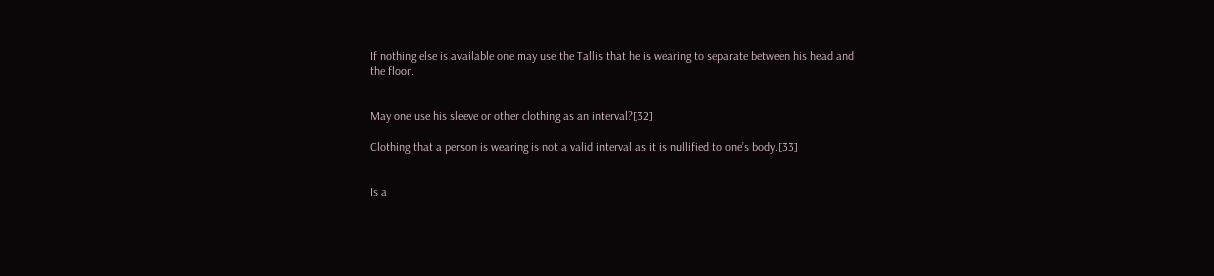If nothing else is available one may use the Tallis that he is wearing to separate between his head and the floor.


May one use his sleeve or other clothing as an interval?[32]

Clothing that a person is wearing is not a valid interval as it is nullified to one’s body.[33]


Is a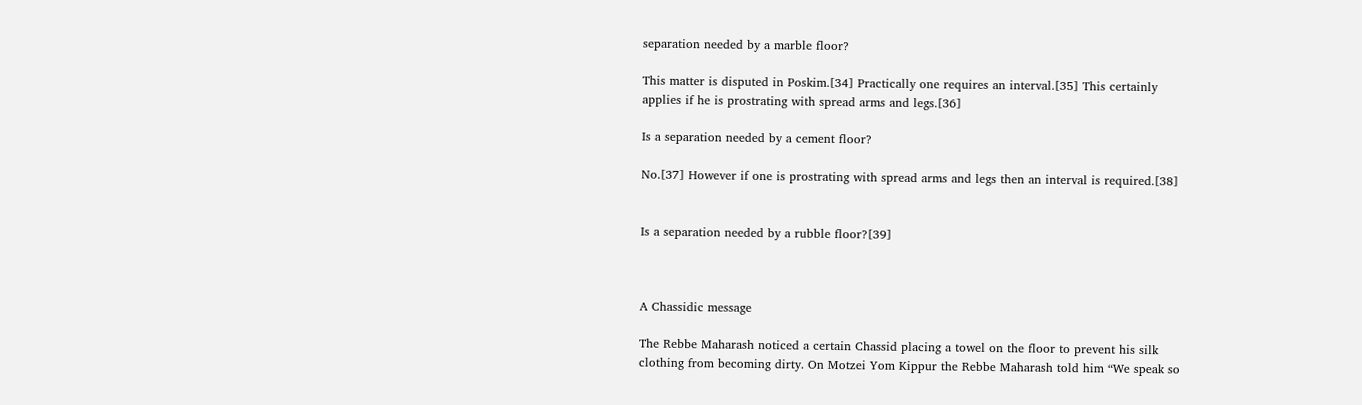separation needed by a marble floor?

This matter is disputed in Poskim.[34] Practically one requires an interval.[35] This certainly applies if he is prostrating with spread arms and legs.[36]

Is a separation needed by a cement floor?

No.[37] However if one is prostrating with spread arms and legs then an interval is required.[38]


Is a separation needed by a rubble floor?[39]



A Chassidic message

The Rebbe Maharash noticed a certain Chassid placing a towel on the floor to prevent his silk clothing from becoming dirty. On Motzei Yom Kippur the Rebbe Maharash told him “We speak so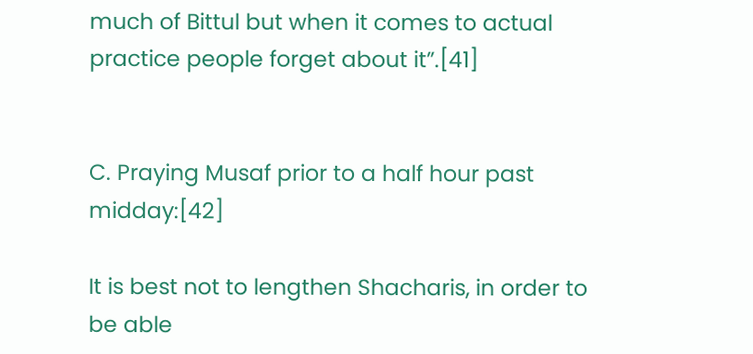much of Bittul but when it comes to actual practice people forget about it”.[41]


C. Praying Musaf prior to a half hour past midday:[42]

It is best not to lengthen Shacharis, in order to be able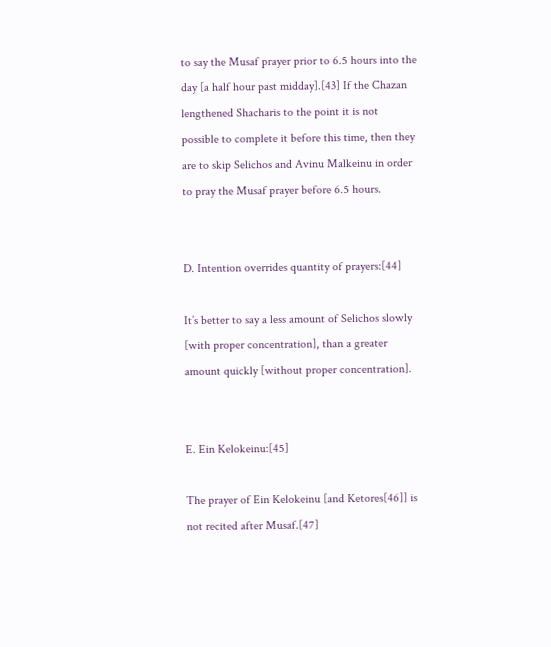to say the Musaf prayer prior to 6.5 hours into the day [a half hour past midday].[43] If the Chazan lengthened Shacharis to the point it is not possible to complete it before this time, then they are to skip Selichos and Avinu Malkeinu in order to pray the Musaf prayer before 6.5 hours.


D. Intention overrides quantity of prayers:[44]

It’s better to say a less amount of Selichos slowly [with proper concentration], than a greater amount quickly [without proper concentration].


E. Ein Kelokeinu:[45]

The prayer of Ein Kelokeinu [and Ketores[46]] is not recited after Musaf.[47]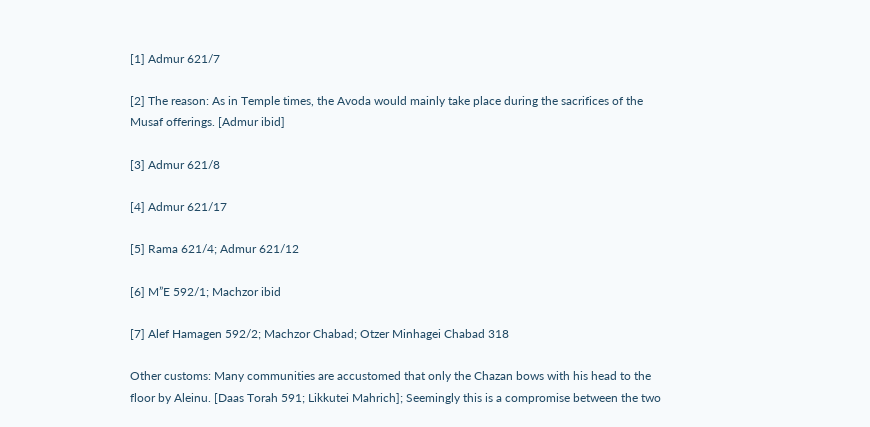[1] Admur 621/7

[2] The reason: As in Temple times, the Avoda would mainly take place during the sacrifices of the Musaf offerings. [Admur ibid]

[3] Admur 621/8

[4] Admur 621/17

[5] Rama 621/4; Admur 621/12

[6] M”E 592/1; Machzor ibid

[7] Alef Hamagen 592/2; Machzor Chabad; Otzer Minhagei Chabad 318

Other customs: Many communities are accustomed that only the Chazan bows with his head to the floor by Aleinu. [Daas Torah 591; Likkutei Mahrich]; Seemingly this is a compromise between the two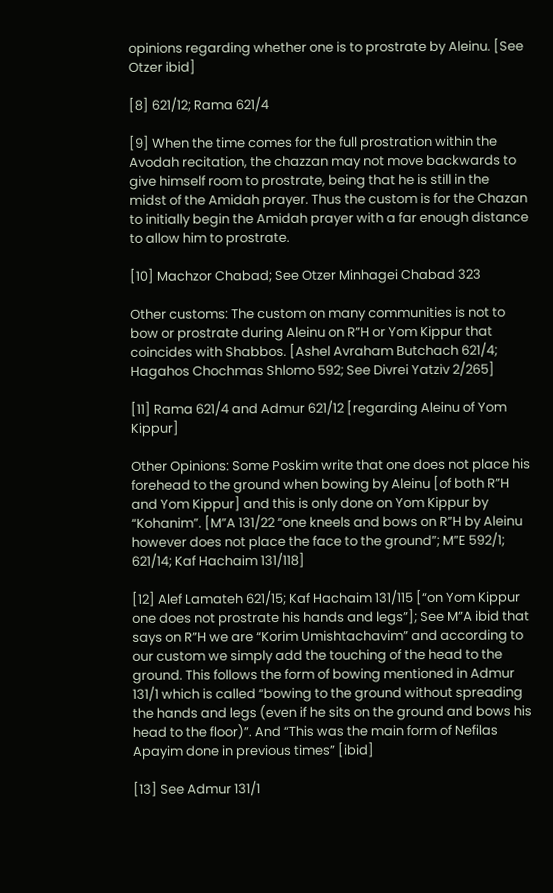opinions regarding whether one is to prostrate by Aleinu. [See Otzer ibid]

[8] 621/12; Rama 621/4

[9] When the time comes for the full prostration within the Avodah recitation, the chazzan may not move backwards to give himself room to prostrate, being that he is still in the midst of the Amidah prayer. Thus the custom is for the Chazan to initially begin the Amidah prayer with a far enough distance to allow him to prostrate.

[10] Machzor Chabad; See Otzer Minhagei Chabad 323

Other customs: The custom on many communities is not to bow or prostrate during Aleinu on R”H or Yom Kippur that coincides with Shabbos. [Ashel Avraham Butchach 621/4; Hagahos Chochmas Shlomo 592; See Divrei Yatziv 2/265]

[11] Rama 621/4 and Admur 621/12 [regarding Aleinu of Yom Kippur]

Other Opinions: Some Poskim write that one does not place his forehead to the ground when bowing by Aleinu [of both R”H and Yom Kippur] and this is only done on Yom Kippur by “Kohanim”. [M”A 131/22 “one kneels and bows on R”H by Aleinu however does not place the face to the ground”; M”E 592/1; 621/14; Kaf Hachaim 131/118]

[12] Alef Lamateh 621/15; Kaf Hachaim 131/115 [“on Yom Kippur one does not prostrate his hands and legs”]; See M”A ibid that says on R”H we are “Korim Umishtachavim” and according to our custom we simply add the touching of the head to the ground. This follows the form of bowing mentioned in Admur 131/1 which is called “bowing to the ground without spreading the hands and legs (even if he sits on the ground and bows his head to the floor)”. And “This was the main form of Nefilas Apayim done in previous times” [ibid]

[13] See Admur 131/1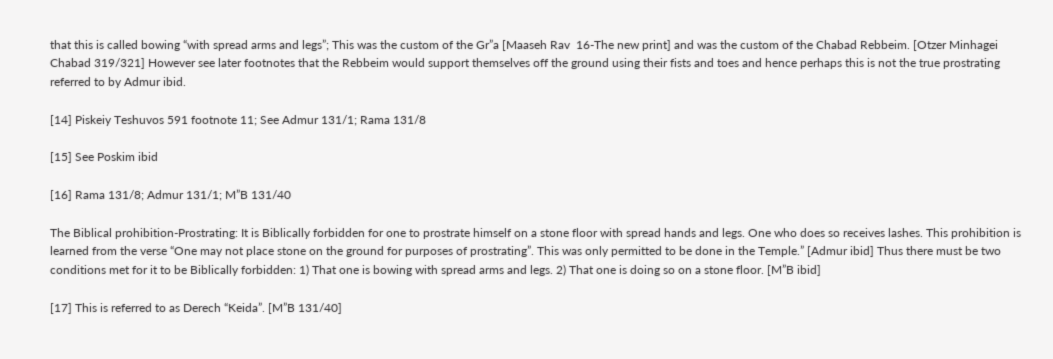that this is called bowing “with spread arms and legs”; This was the custom of the Gr”a [Maaseh Rav  16-The new print] and was the custom of the Chabad Rebbeim. [Otzer Minhagei Chabad 319/321] However see later footnotes that the Rebbeim would support themselves off the ground using their fists and toes and hence perhaps this is not the true prostrating referred to by Admur ibid.

[14] Piskeiy Teshuvos 591 footnote 11; See Admur 131/1; Rama 131/8

[15] See Poskim ibid

[16] Rama 131/8; Admur 131/1; M”B 131/40

The Biblical prohibition-Prostrating: It is Biblically forbidden for one to prostrate himself on a stone floor with spread hands and legs. One who does so receives lashes. This prohibition is learned from the verse “One may not place stone on the ground for purposes of prostrating”. This was only permitted to be done in the Temple.” [Admur ibid] Thus there must be two conditions met for it to be Biblically forbidden: 1) That one is bowing with spread arms and legs. 2) That one is doing so on a stone floor. [M”B ibid]

[17] This is referred to as Derech “Keida”. [M”B 131/40]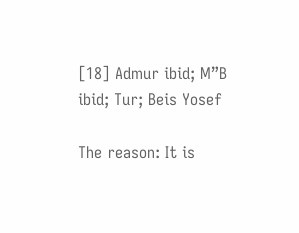[18] Admur ibid; M”B ibid; Tur; Beis Yosef

The reason: It is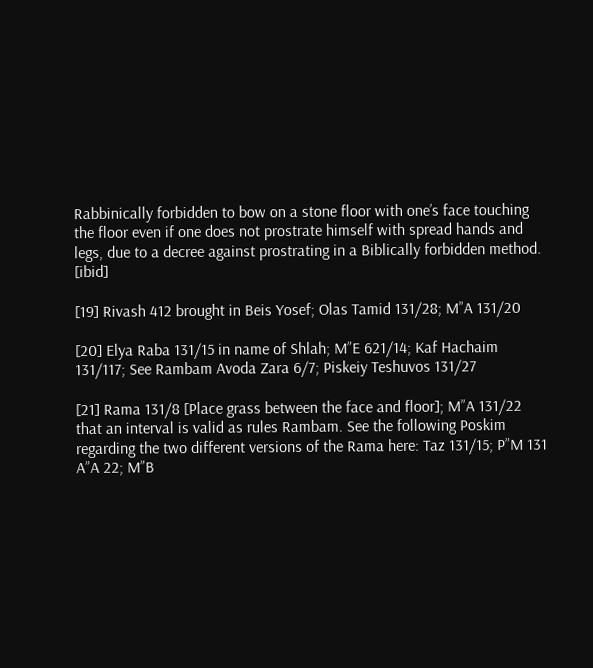Rabbinically forbidden to bow on a stone floor with one’s face touching the floor even if one does not prostrate himself with spread hands and legs, due to a decree against prostrating in a Biblically forbidden method. [ibid]

[19] Rivash 412 brought in Beis Yosef; Olas Tamid 131/28; M”A 131/20

[20] Elya Raba 131/15 in name of Shlah; M”E 621/14; Kaf Hachaim 131/117; See Rambam Avoda Zara 6/7; Piskeiy Teshuvos 131/27

[21] Rama 131/8 [Place grass between the face and floor]; M”A 131/22 that an interval is valid as rules Rambam. See the following Poskim regarding the two different versions of the Rama here: Taz 131/15; P”M 131 A”A 22; M”B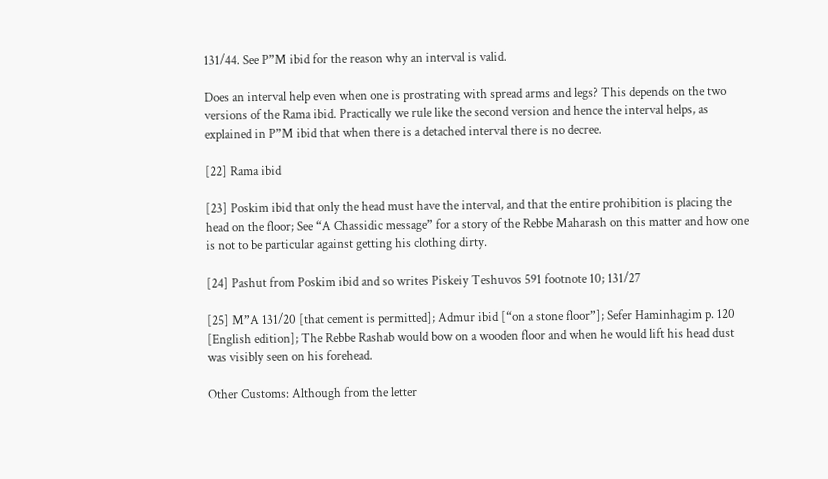131/44. See P”M ibid for the reason why an interval is valid.

Does an interval help even when one is prostrating with spread arms and legs? This depends on the two versions of the Rama ibid. Practically we rule like the second version and hence the interval helps, as explained in P”M ibid that when there is a detached interval there is no decree.

[22] Rama ibid

[23] Poskim ibid that only the head must have the interval, and that the entire prohibition is placing the head on the floor; See “A Chassidic message” for a story of the Rebbe Maharash on this matter and how one is not to be particular against getting his clothing dirty.

[24] Pashut from Poskim ibid and so writes Piskeiy Teshuvos 591 footnote 10; 131/27

[25] M”A 131/20 [that cement is permitted]; Admur ibid [“on a stone floor”]; Sefer Haminhagim p. 120 [English edition]; The Rebbe Rashab would bow on a wooden floor and when he would lift his head dust was visibly seen on his forehead.

Other Customs: Although from the letter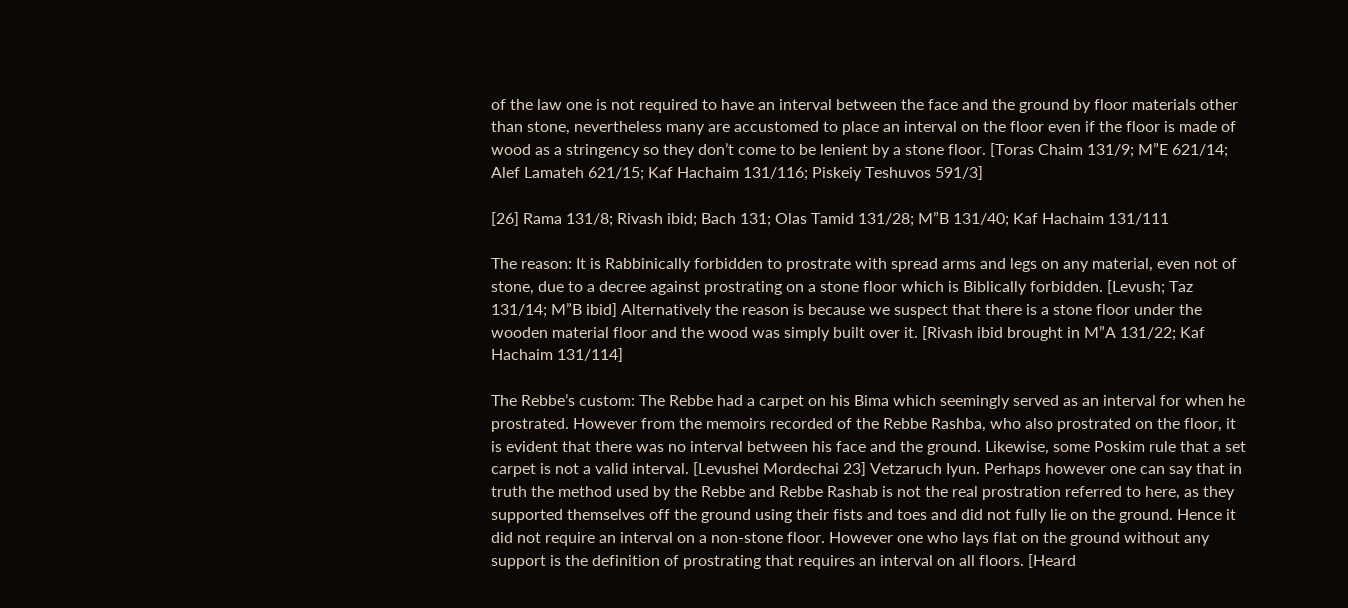of the law one is not required to have an interval between the face and the ground by floor materials other than stone, nevertheless many are accustomed to place an interval on the floor even if the floor is made of wood as a stringency so they don’t come to be lenient by a stone floor. [Toras Chaim 131/9; M”E 621/14; Alef Lamateh 621/15; Kaf Hachaim 131/116; Piskeiy Teshuvos 591/3]

[26] Rama 131/8; Rivash ibid; Bach 131; Olas Tamid 131/28; M”B 131/40; Kaf Hachaim 131/111

The reason: It is Rabbinically forbidden to prostrate with spread arms and legs on any material, even not of stone, due to a decree against prostrating on a stone floor which is Biblically forbidden. [Levush; Taz 131/14; M”B ibid] Alternatively the reason is because we suspect that there is a stone floor under the wooden material floor and the wood was simply built over it. [Rivash ibid brought in M”A 131/22; Kaf Hachaim 131/114]

The Rebbe’s custom: The Rebbe had a carpet on his Bima which seemingly served as an interval for when he prostrated. However from the memoirs recorded of the Rebbe Rashba, who also prostrated on the floor, it is evident that there was no interval between his face and the ground. Likewise, some Poskim rule that a set carpet is not a valid interval. [Levushei Mordechai 23] Vetzaruch Iyun. Perhaps however one can say that in truth the method used by the Rebbe and Rebbe Rashab is not the real prostration referred to here, as they supported themselves off the ground using their fists and toes and did not fully lie on the ground. Hence it did not require an interval on a non-stone floor. However one who lays flat on the ground without any support is the definition of prostrating that requires an interval on all floors. [Heard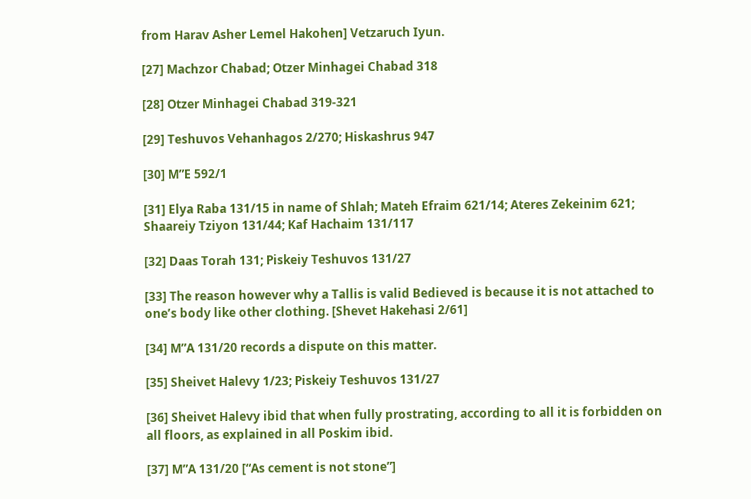from Harav Asher Lemel Hakohen] Vetzaruch Iyun.

[27] Machzor Chabad; Otzer Minhagei Chabad 318

[28] Otzer Minhagei Chabad 319-321

[29] Teshuvos Vehanhagos 2/270; Hiskashrus 947

[30] M”E 592/1

[31] Elya Raba 131/15 in name of Shlah; Mateh Efraim 621/14; Ateres Zekeinim 621; Shaareiy Tziyon 131/44; Kaf Hachaim 131/117

[32] Daas Torah 131; Piskeiy Teshuvos 131/27

[33] The reason however why a Tallis is valid Bedieved is because it is not attached to one’s body like other clothing. [Shevet Hakehasi 2/61]

[34] M”A 131/20 records a dispute on this matter.

[35] Sheivet Halevy 1/23; Piskeiy Teshuvos 131/27

[36] Sheivet Halevy ibid that when fully prostrating, according to all it is forbidden on all floors, as explained in all Poskim ibid.

[37] M”A 131/20 [“As cement is not stone”]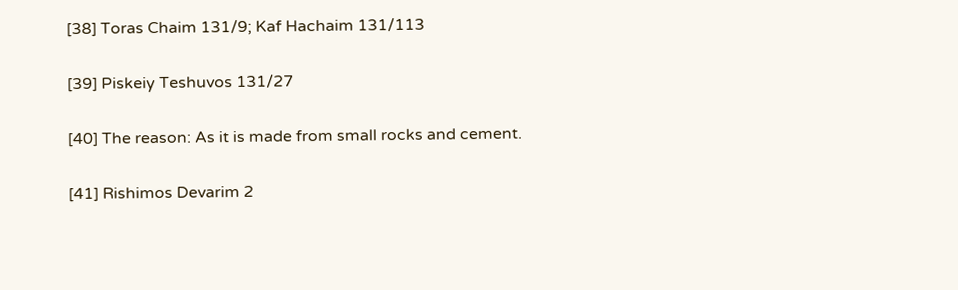[38] Toras Chaim 131/9; Kaf Hachaim 131/113

[39] Piskeiy Teshuvos 131/27

[40] The reason: As it is made from small rocks and cement.

[41] Rishimos Devarim 2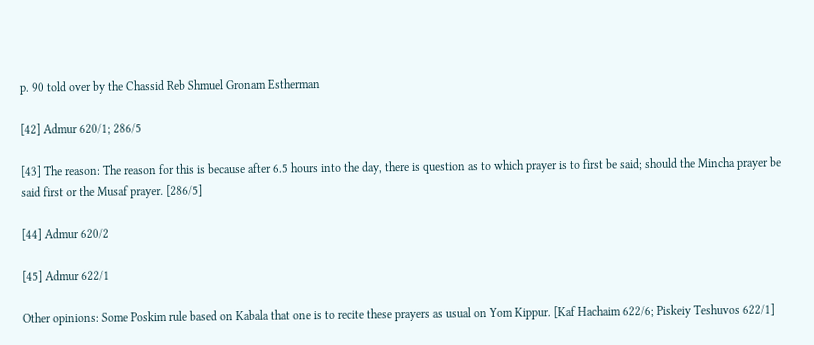p. 90 told over by the Chassid Reb Shmuel Gronam Estherman

[42] Admur 620/1; 286/5

[43] The reason: The reason for this is because after 6.5 hours into the day, there is question as to which prayer is to first be said; should the Mincha prayer be said first or the Musaf prayer. [286/5]

[44] Admur 620/2

[45] Admur 622/1

Other opinions: Some Poskim rule based on Kabala that one is to recite these prayers as usual on Yom Kippur. [Kaf Hachaim 622/6; Piskeiy Teshuvos 622/1]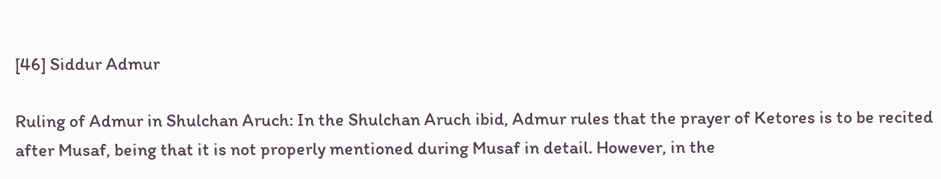[46] Siddur Admur

Ruling of Admur in Shulchan Aruch: In the Shulchan Aruch ibid, Admur rules that the prayer of Ketores is to be recited after Musaf, being that it is not properly mentioned during Musaf in detail. However, in the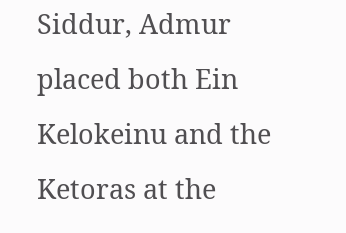Siddur, Admur placed both Ein Kelokeinu and the Ketoras at the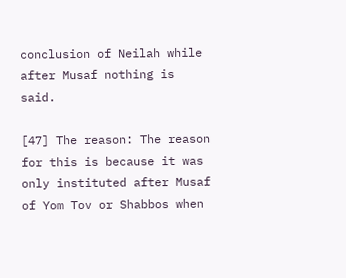conclusion of Neilah while after Musaf nothing is said.

[47] The reason: The reason for this is because it was only instituted after Musaf of Yom Tov or Shabbos when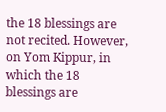the 18 blessings are not recited. However, on Yom Kippur, in which the 18 blessings are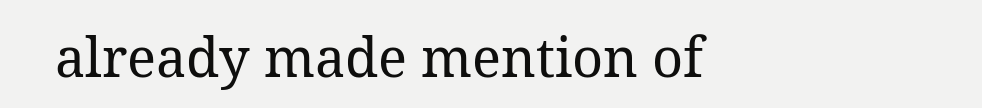already made mention of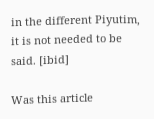in the different Piyutim, it is not needed to be said. [ibid]

Was this article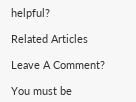helpful?

Related Articles

Leave A Comment?

You must be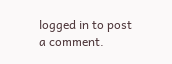logged in to post a comment.